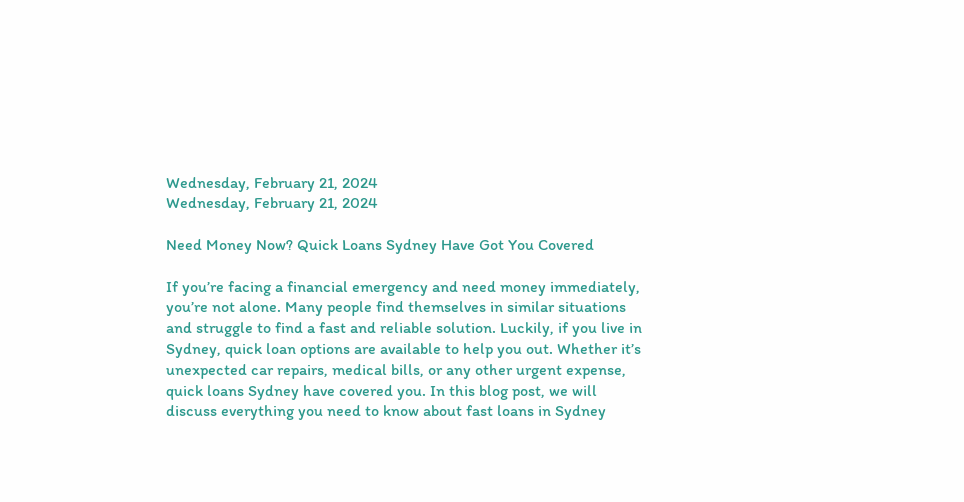Wednesday, February 21, 2024
Wednesday, February 21, 2024

Need Money Now? Quick Loans Sydney Have Got You Covered

If you’re facing a financial emergency and need money immediately, you’re not alone. Many people find themselves in similar situations and struggle to find a fast and reliable solution. Luckily, if you live in Sydney, quick loan options are available to help you out. Whether it’s unexpected car repairs, medical bills, or any other urgent expense, quick loans Sydney have covered you. In this blog post, we will discuss everything you need to know about fast loans in Sydney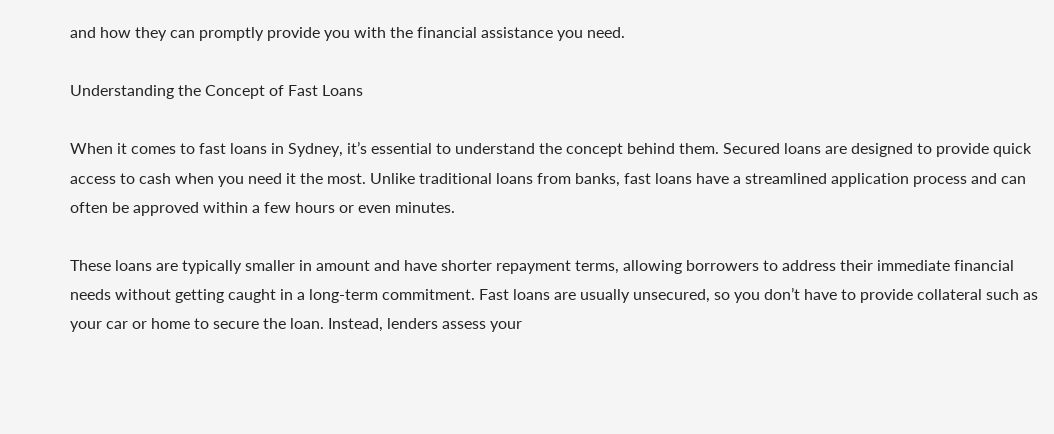and how they can promptly provide you with the financial assistance you need.

Understanding the Concept of Fast Loans

When it comes to fast loans in Sydney, it’s essential to understand the concept behind them. Secured loans are designed to provide quick access to cash when you need it the most. Unlike traditional loans from banks, fast loans have a streamlined application process and can often be approved within a few hours or even minutes.

These loans are typically smaller in amount and have shorter repayment terms, allowing borrowers to address their immediate financial needs without getting caught in a long-term commitment. Fast loans are usually unsecured, so you don’t have to provide collateral such as your car or home to secure the loan. Instead, lenders assess your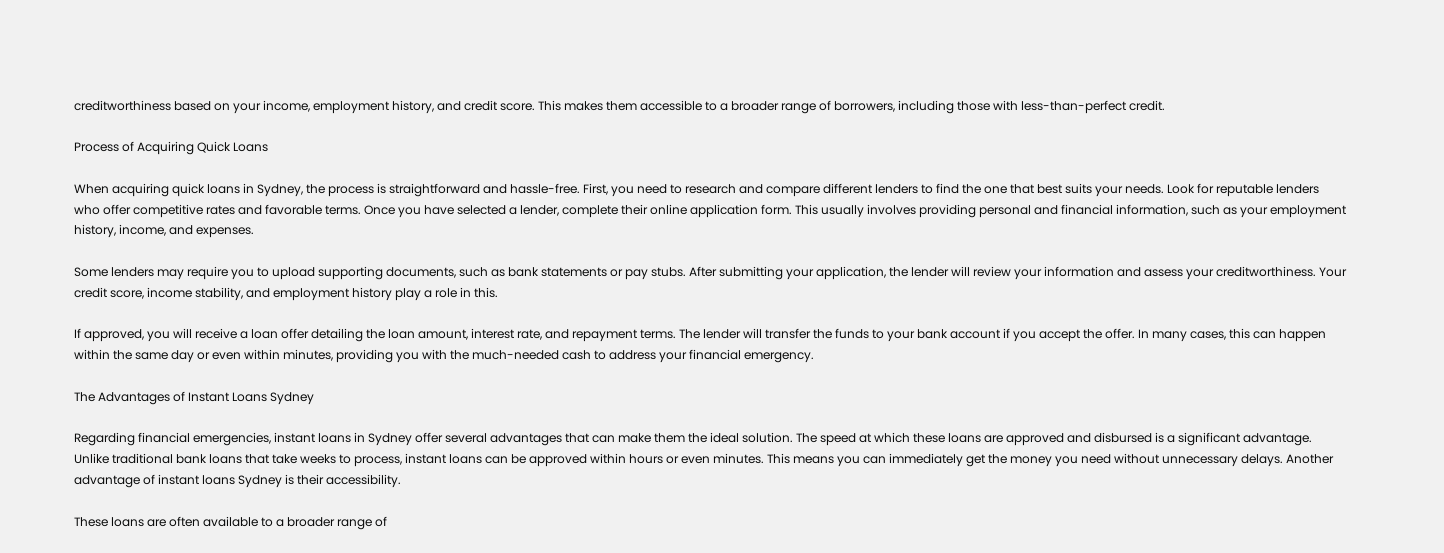creditworthiness based on your income, employment history, and credit score. This makes them accessible to a broader range of borrowers, including those with less-than-perfect credit.

Process of Acquiring Quick Loans

When acquiring quick loans in Sydney, the process is straightforward and hassle-free. First, you need to research and compare different lenders to find the one that best suits your needs. Look for reputable lenders who offer competitive rates and favorable terms. Once you have selected a lender, complete their online application form. This usually involves providing personal and financial information, such as your employment history, income, and expenses.

Some lenders may require you to upload supporting documents, such as bank statements or pay stubs. After submitting your application, the lender will review your information and assess your creditworthiness. Your credit score, income stability, and employment history play a role in this.

If approved, you will receive a loan offer detailing the loan amount, interest rate, and repayment terms. The lender will transfer the funds to your bank account if you accept the offer. In many cases, this can happen within the same day or even within minutes, providing you with the much-needed cash to address your financial emergency.

The Advantages of Instant Loans Sydney

Regarding financial emergencies, instant loans in Sydney offer several advantages that can make them the ideal solution. The speed at which these loans are approved and disbursed is a significant advantage. Unlike traditional bank loans that take weeks to process, instant loans can be approved within hours or even minutes. This means you can immediately get the money you need without unnecessary delays. Another advantage of instant loans Sydney is their accessibility.

These loans are often available to a broader range of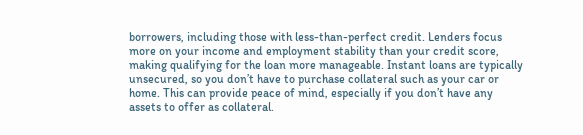borrowers, including those with less-than-perfect credit. Lenders focus more on your income and employment stability than your credit score, making qualifying for the loan more manageable. Instant loans are typically unsecured, so you don’t have to purchase collateral such as your car or home. This can provide peace of mind, especially if you don’t have any assets to offer as collateral.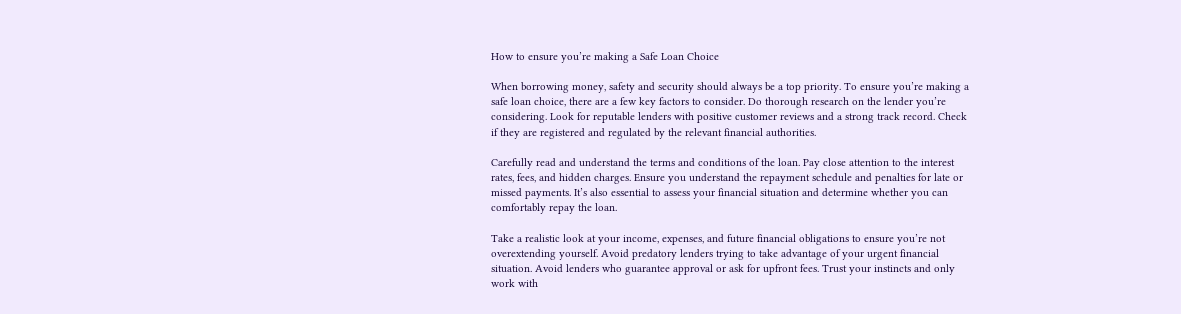How to ensure you’re making a Safe Loan Choice

When borrowing money, safety and security should always be a top priority. To ensure you’re making a safe loan choice, there are a few key factors to consider. Do thorough research on the lender you’re considering. Look for reputable lenders with positive customer reviews and a strong track record. Check if they are registered and regulated by the relevant financial authorities.

Carefully read and understand the terms and conditions of the loan. Pay close attention to the interest rates, fees, and hidden charges. Ensure you understand the repayment schedule and penalties for late or missed payments. It’s also essential to assess your financial situation and determine whether you can comfortably repay the loan.

Take a realistic look at your income, expenses, and future financial obligations to ensure you’re not overextending yourself. Avoid predatory lenders trying to take advantage of your urgent financial situation. Avoid lenders who guarantee approval or ask for upfront fees. Trust your instincts and only work with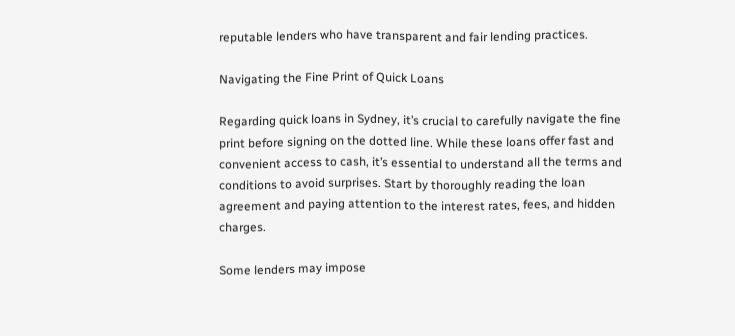reputable lenders who have transparent and fair lending practices.

Navigating the Fine Print of Quick Loans

Regarding quick loans in Sydney, it’s crucial to carefully navigate the fine print before signing on the dotted line. While these loans offer fast and convenient access to cash, it’s essential to understand all the terms and conditions to avoid surprises. Start by thoroughly reading the loan agreement and paying attention to the interest rates, fees, and hidden charges.

Some lenders may impose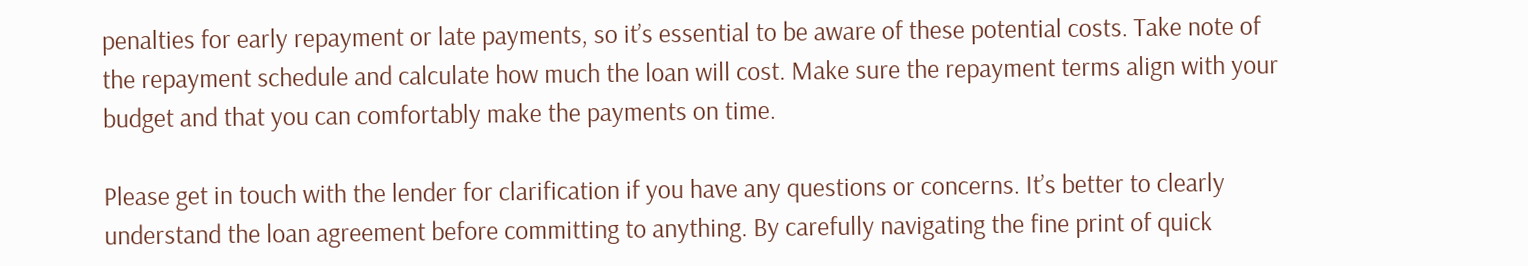penalties for early repayment or late payments, so it’s essential to be aware of these potential costs. Take note of the repayment schedule and calculate how much the loan will cost. Make sure the repayment terms align with your budget and that you can comfortably make the payments on time.

Please get in touch with the lender for clarification if you have any questions or concerns. It’s better to clearly understand the loan agreement before committing to anything. By carefully navigating the fine print of quick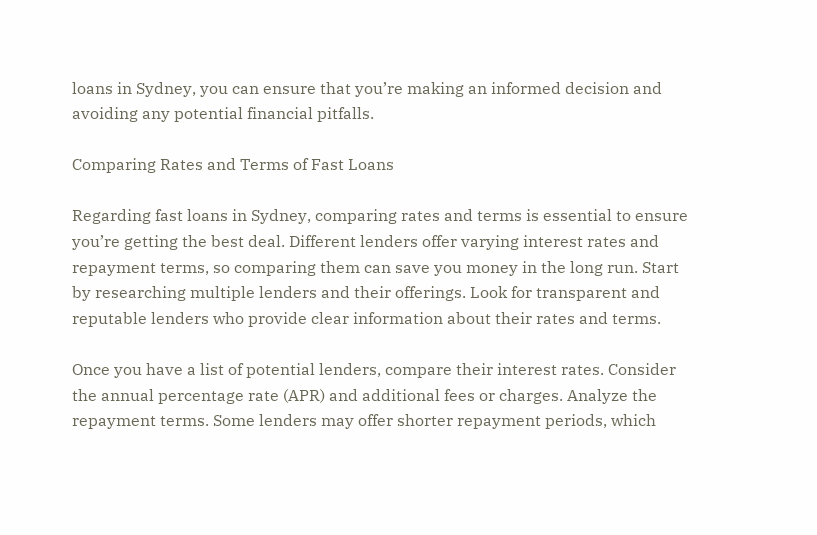loans in Sydney, you can ensure that you’re making an informed decision and avoiding any potential financial pitfalls.

Comparing Rates and Terms of Fast Loans

Regarding fast loans in Sydney, comparing rates and terms is essential to ensure you’re getting the best deal. Different lenders offer varying interest rates and repayment terms, so comparing them can save you money in the long run. Start by researching multiple lenders and their offerings. Look for transparent and reputable lenders who provide clear information about their rates and terms.

Once you have a list of potential lenders, compare their interest rates. Consider the annual percentage rate (APR) and additional fees or charges. Analyze the repayment terms. Some lenders may offer shorter repayment periods, which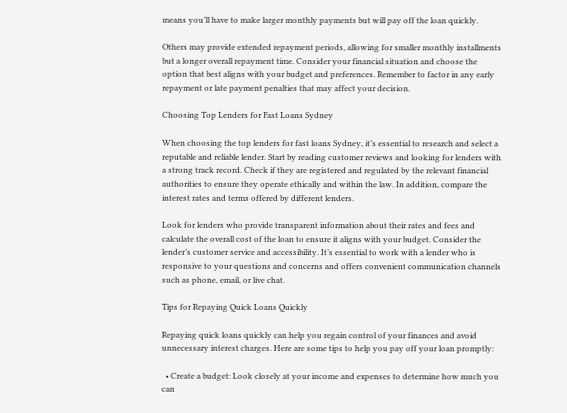means you’ll have to make larger monthly payments but will pay off the loan quickly.

Others may provide extended repayment periods, allowing for smaller monthly installments but a longer overall repayment time. Consider your financial situation and choose the option that best aligns with your budget and preferences. Remember to factor in any early repayment or late payment penalties that may affect your decision.

Choosing Top Lenders for Fast Loans Sydney

When choosing the top lenders for fast loans Sydney, it’s essential to research and select a reputable and reliable lender. Start by reading customer reviews and looking for lenders with a strong track record. Check if they are registered and regulated by the relevant financial authorities to ensure they operate ethically and within the law. In addition, compare the interest rates and terms offered by different lenders.

Look for lenders who provide transparent information about their rates and fees and calculate the overall cost of the loan to ensure it aligns with your budget. Consider the lender’s customer service and accessibility. It’s essential to work with a lender who is responsive to your questions and concerns and offers convenient communication channels such as phone, email, or live chat.

Tips for Repaying Quick Loans Quickly

Repaying quick loans quickly can help you regain control of your finances and avoid unnecessary interest charges. Here are some tips to help you pay off your loan promptly:

  • Create a budget: Look closely at your income and expenses to determine how much you can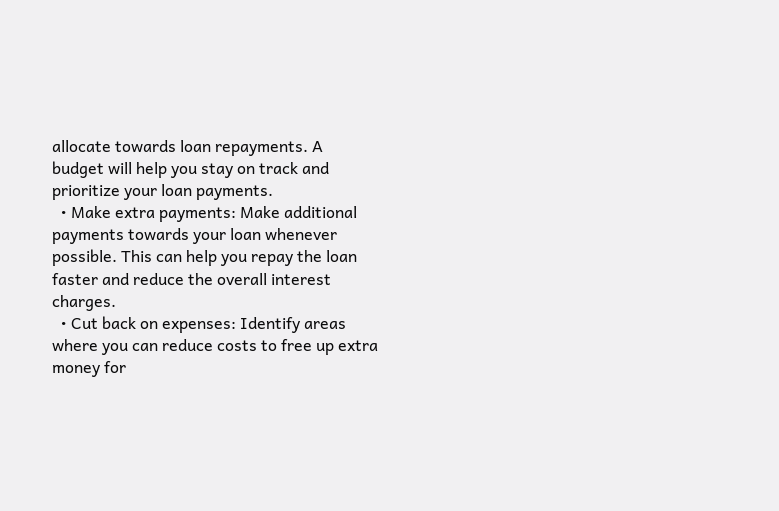allocate towards loan repayments. A budget will help you stay on track and prioritize your loan payments.
  • Make extra payments: Make additional payments towards your loan whenever possible. This can help you repay the loan faster and reduce the overall interest charges.
  • Cut back on expenses: Identify areas where you can reduce costs to free up extra money for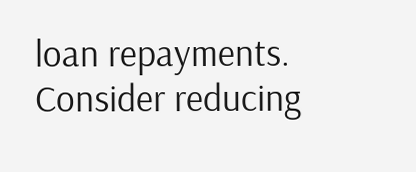loan repayments. Consider reducing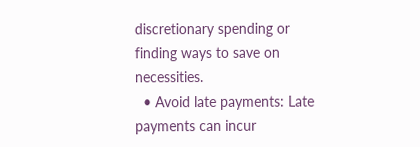discretionary spending or finding ways to save on necessities.
  • Avoid late payments: Late payments can incur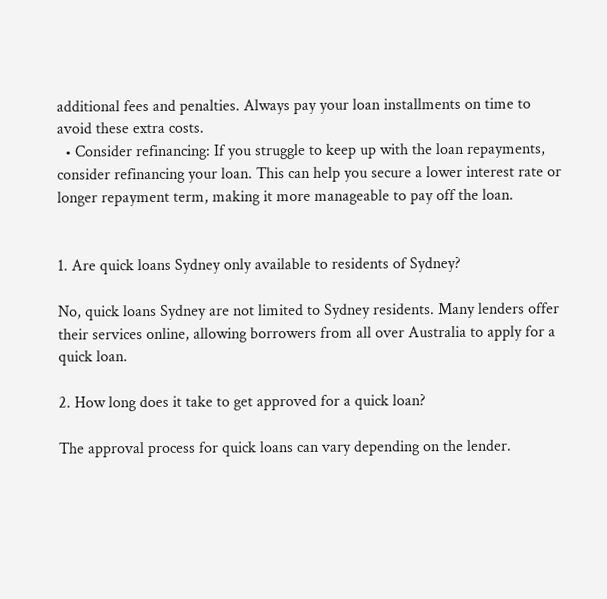additional fees and penalties. Always pay your loan installments on time to avoid these extra costs.
  • Consider refinancing: If you struggle to keep up with the loan repayments, consider refinancing your loan. This can help you secure a lower interest rate or longer repayment term, making it more manageable to pay off the loan.


1. Are quick loans Sydney only available to residents of Sydney?

No, quick loans Sydney are not limited to Sydney residents. Many lenders offer their services online, allowing borrowers from all over Australia to apply for a quick loan.

2. How long does it take to get approved for a quick loan?

The approval process for quick loans can vary depending on the lender.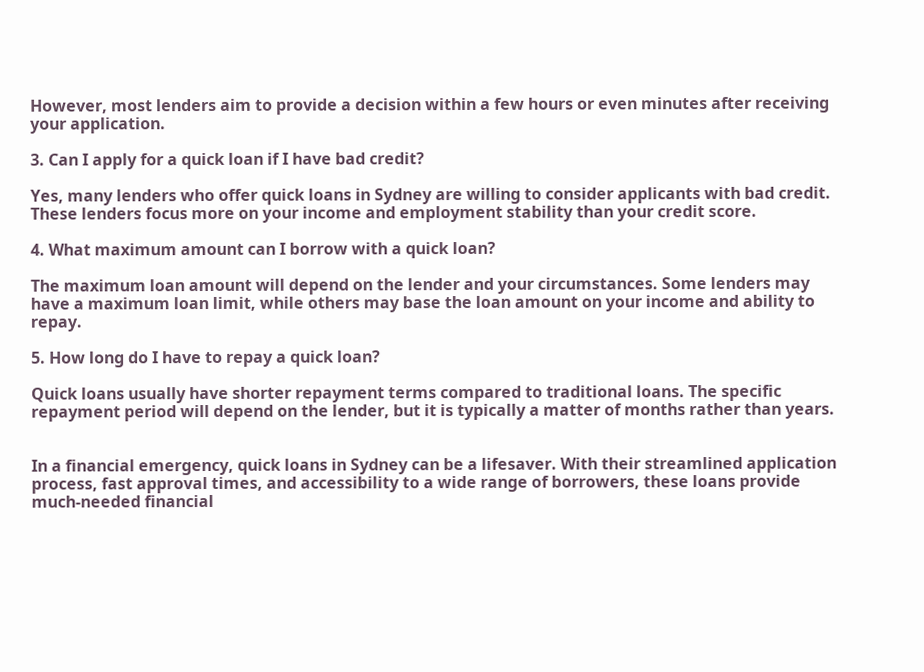However, most lenders aim to provide a decision within a few hours or even minutes after receiving your application.

3. Can I apply for a quick loan if I have bad credit?

Yes, many lenders who offer quick loans in Sydney are willing to consider applicants with bad credit. These lenders focus more on your income and employment stability than your credit score.

4. What maximum amount can I borrow with a quick loan?

The maximum loan amount will depend on the lender and your circumstances. Some lenders may have a maximum loan limit, while others may base the loan amount on your income and ability to repay.

5. How long do I have to repay a quick loan?

Quick loans usually have shorter repayment terms compared to traditional loans. The specific repayment period will depend on the lender, but it is typically a matter of months rather than years.


In a financial emergency, quick loans in Sydney can be a lifesaver. With their streamlined application process, fast approval times, and accessibility to a wide range of borrowers, these loans provide much-needed financial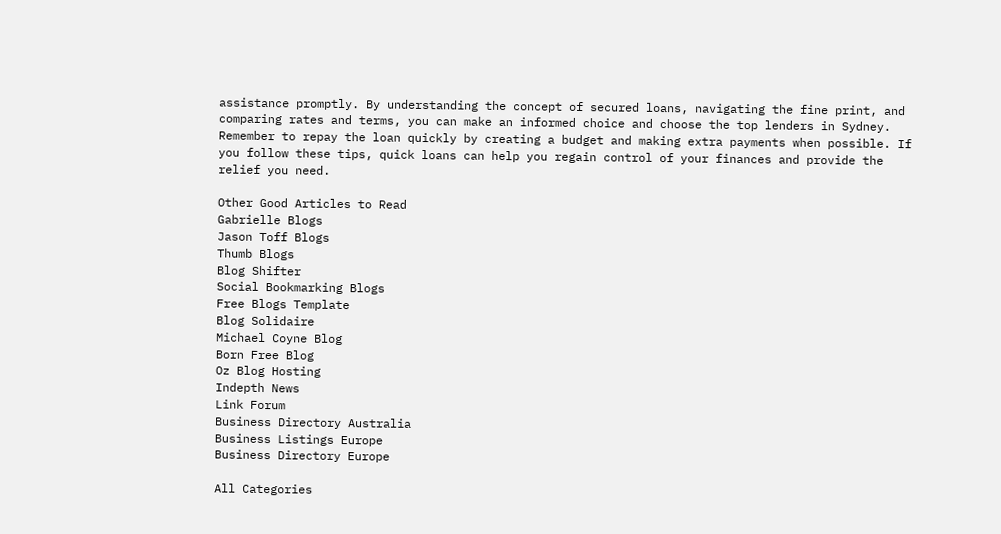assistance promptly. By understanding the concept of secured loans, navigating the fine print, and comparing rates and terms, you can make an informed choice and choose the top lenders in Sydney. Remember to repay the loan quickly by creating a budget and making extra payments when possible. If you follow these tips, quick loans can help you regain control of your finances and provide the relief you need.

Other Good Articles to Read
Gabrielle Blogs
Jason Toff Blogs
Thumb Blogs
Blog Shifter
Social Bookmarking Blogs
Free Blogs Template
Blog Solidaire
Michael Coyne Blog
Born Free Blog
Oz Blog Hosting
Indepth News
Link Forum
Business Directory Australia
Business Listings Europe
Business Directory Europe

All Categories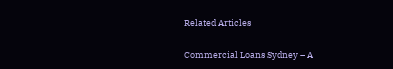Related Articles

Commercial Loans Sydney – A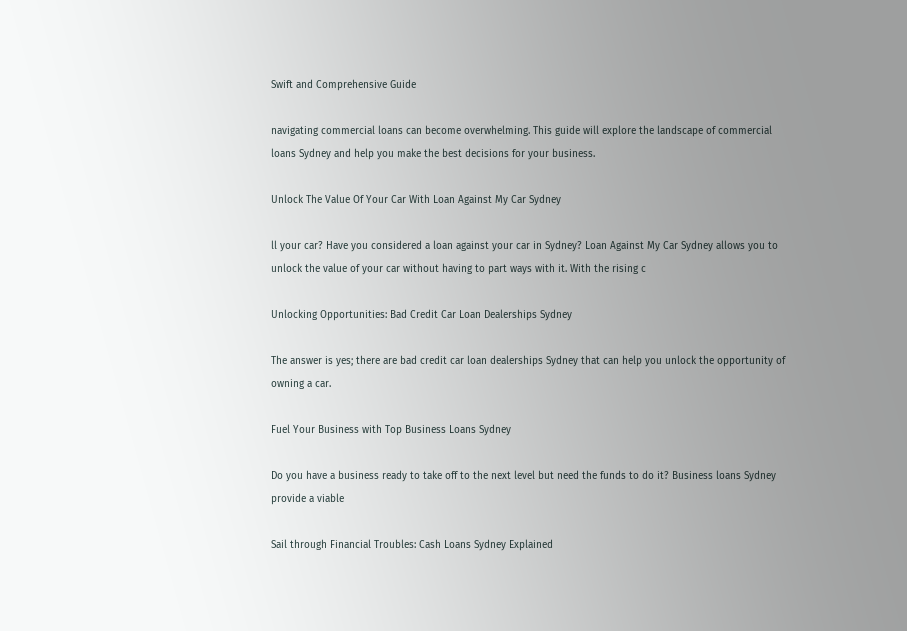Swift and Comprehensive Guide

navigating commercial loans can become overwhelming. This guide will explore the landscape of commercial loans Sydney and help you make the best decisions for your business.

Unlock The Value Of Your Car With Loan Against My Car Sydney

ll your car? Have you considered a loan against your car in Sydney? Loan Against My Car Sydney allows you to unlock the value of your car without having to part ways with it. With the rising c

Unlocking Opportunities: Bad Credit Car Loan Dealerships Sydney

The answer is yes; there are bad credit car loan dealerships Sydney that can help you unlock the opportunity of owning a car.

Fuel Your Business with Top Business Loans Sydney

Do you have a business ready to take off to the next level but need the funds to do it? Business loans Sydney provide a viable

Sail through Financial Troubles: Cash Loans Sydney Explained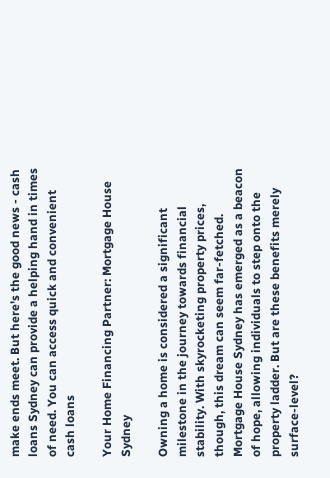make ends meet. But here's the good news - cash loans Sydney can provide a helping hand in times of need. You can access quick and convenient cash loans

Your Home Financing Partner: Mortgage House Sydney

Owning a home is considered a significant milestone in the journey towards financial stability. With skyrocketing property prices, though, this dream can seem far-fetched. Mortgage House Sydney has emerged as a beacon of hope, allowing individuals to step onto the property ladder. But are these benefits merely surface-level?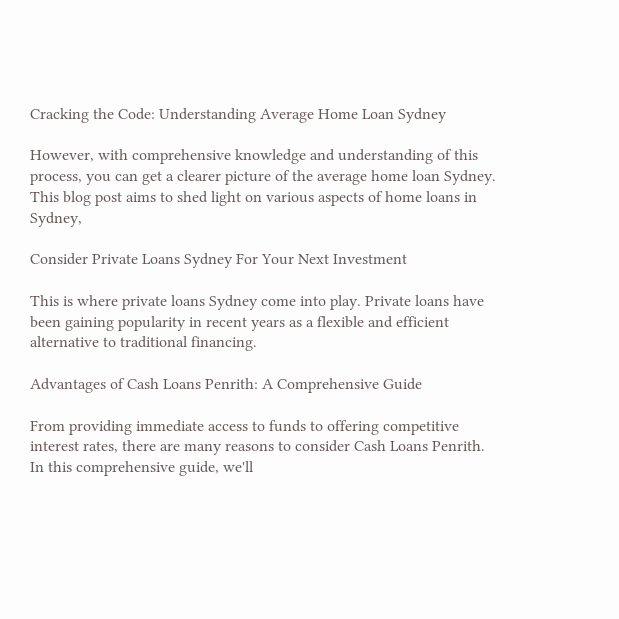Cracking the Code: Understanding Average Home Loan Sydney

However, with comprehensive knowledge and understanding of this process, you can get a clearer picture of the average home loan Sydney. This blog post aims to shed light on various aspects of home loans in Sydney,

Consider Private Loans Sydney For Your Next Investment

This is where private loans Sydney come into play. Private loans have been gaining popularity in recent years as a flexible and efficient alternative to traditional financing.

Advantages of Cash Loans Penrith: A Comprehensive Guide

From providing immediate access to funds to offering competitive interest rates, there are many reasons to consider Cash Loans Penrith. In this comprehensive guide, we'll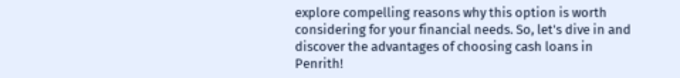explore compelling reasons why this option is worth considering for your financial needs. So, let's dive in and discover the advantages of choosing cash loans in Penrith!